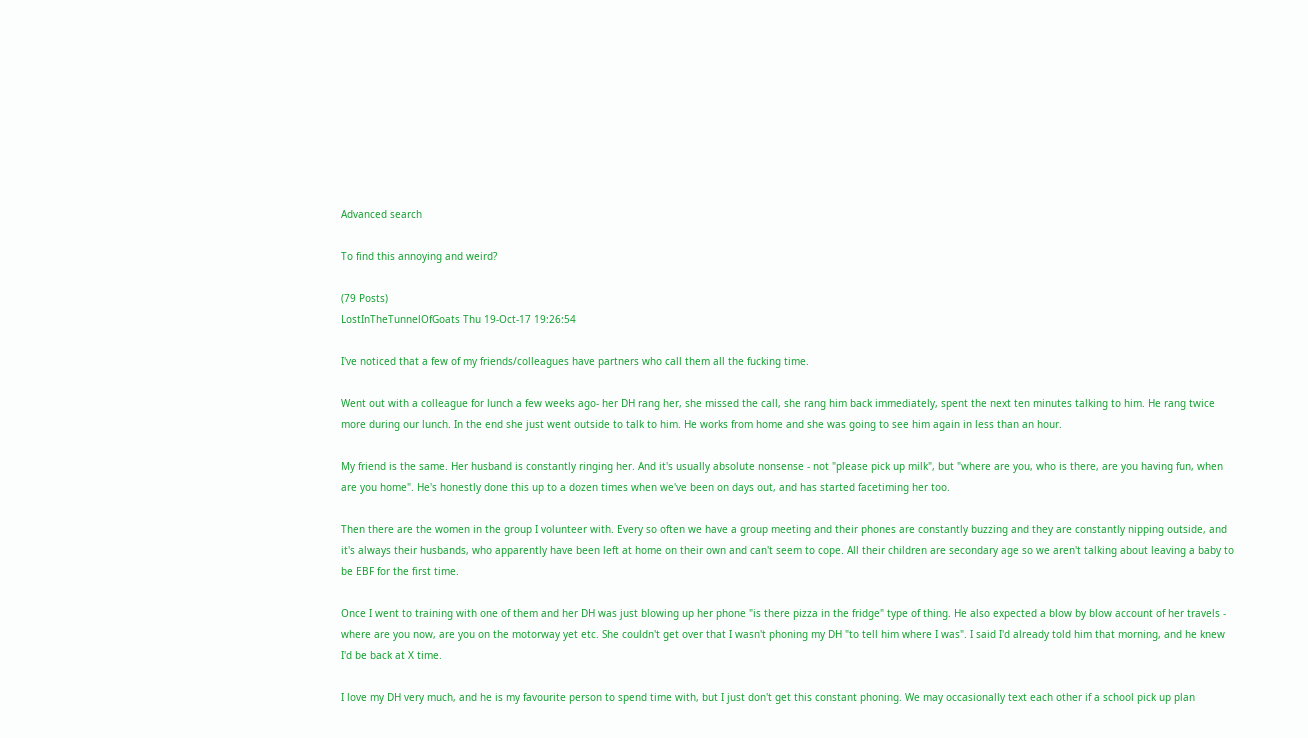Advanced search

To find this annoying and weird?

(79 Posts)
LostInTheTunnelOfGoats Thu 19-Oct-17 19:26:54

I've noticed that a few of my friends/colleagues have partners who call them all the fucking time.

Went out with a colleague for lunch a few weeks ago- her DH rang her, she missed the call, she rang him back immediately, spent the next ten minutes talking to him. He rang twice more during our lunch. In the end she just went outside to talk to him. He works from home and she was going to see him again in less than an hour.

My friend is the same. Her husband is constantly ringing her. And it's usually absolute nonsense - not "please pick up milk", but "where are you, who is there, are you having fun, when are you home". He's honestly done this up to a dozen times when we've been on days out, and has started facetiming her too.

Then there are the women in the group I volunteer with. Every so often we have a group meeting and their phones are constantly buzzing and they are constantly nipping outside, and it's always their husbands, who apparently have been left at home on their own and can't seem to cope. All their children are secondary age so we aren't talking about leaving a baby to be EBF for the first time.

Once I went to training with one of them and her DH was just blowing up her phone "is there pizza in the fridge" type of thing. He also expected a blow by blow account of her travels - where are you now, are you on the motorway yet etc. She couldn't get over that I wasn't phoning my DH "to tell him where I was". I said I'd already told him that morning, and he knew I'd be back at X time.

I love my DH very much, and he is my favourite person to spend time with, but I just don't get this constant phoning. We may occasionally text each other if a school pick up plan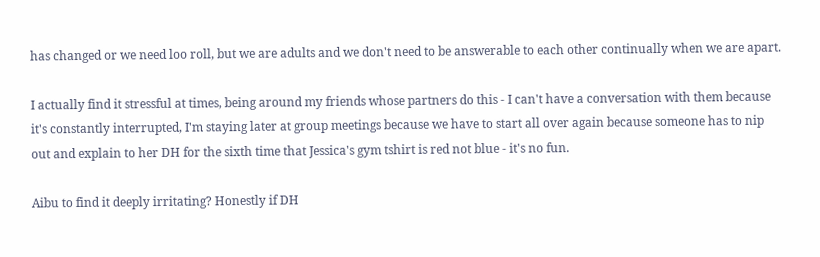has changed or we need loo roll, but we are adults and we don't need to be answerable to each other continually when we are apart.

I actually find it stressful at times, being around my friends whose partners do this - I can't have a conversation with them because it's constantly interrupted, I'm staying later at group meetings because we have to start all over again because someone has to nip out and explain to her DH for the sixth time that Jessica's gym tshirt is red not blue - it's no fun.

Aibu to find it deeply irritating? Honestly if DH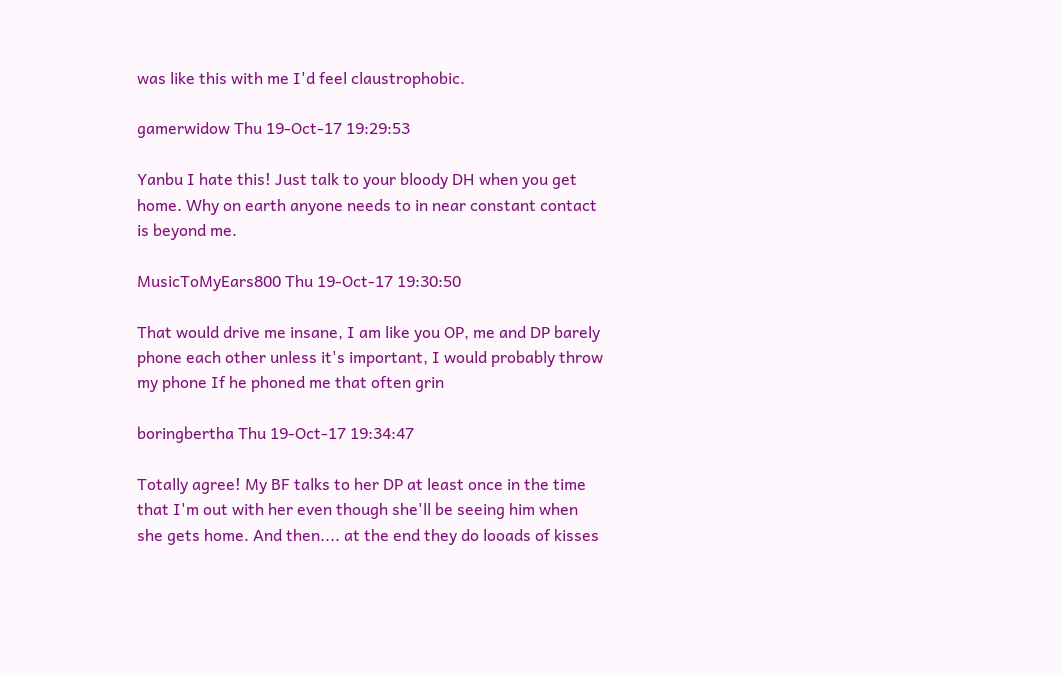was like this with me I'd feel claustrophobic.

gamerwidow Thu 19-Oct-17 19:29:53

Yanbu I hate this! Just talk to your bloody DH when you get home. Why on earth anyone needs to in near constant contact is beyond me.

MusicToMyEars800 Thu 19-Oct-17 19:30:50

That would drive me insane, I am like you OP, me and DP barely phone each other unless it's important, I would probably throw my phone If he phoned me that often grin

boringbertha Thu 19-Oct-17 19:34:47

Totally agree! My BF talks to her DP at least once in the time that I'm out with her even though she'll be seeing him when she gets home. And then.... at the end they do looads of kisses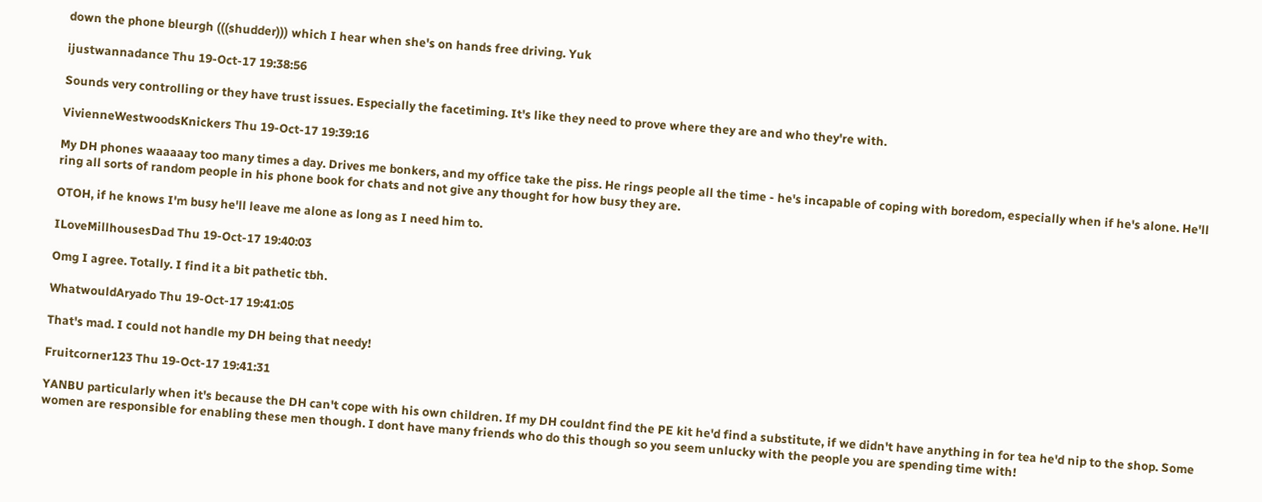down the phone bleurgh (((shudder))) which I hear when she's on hands free driving. Yuk

ijustwannadance Thu 19-Oct-17 19:38:56

Sounds very controlling or they have trust issues. Especially the facetiming. It's like they need to prove where they are and who they're with.

VivienneWestwoodsKnickers Thu 19-Oct-17 19:39:16

My DH phones waaaaay too many times a day. Drives me bonkers, and my office take the piss. He rings people all the time - he's incapable of coping with boredom, especially when if he's alone. He'll ring all sorts of random people in his phone book for chats and not give any thought for how busy they are.

OTOH, if he knows I'm busy he'll leave me alone as long as I need him to.

ILoveMillhousesDad Thu 19-Oct-17 19:40:03

Omg I agree. Totally. I find it a bit pathetic tbh.

WhatwouldAryado Thu 19-Oct-17 19:41:05

That's mad. I could not handle my DH being that needy!

Fruitcorner123 Thu 19-Oct-17 19:41:31

YANBU particularly when it's because the DH can't cope with his own children. If my DH couldnt find the PE kit he'd find a substitute, if we didn't have anything in for tea he'd nip to the shop. Some women are responsible for enabling these men though. I dont have many friends who do this though so you seem unlucky with the people you are spending time with!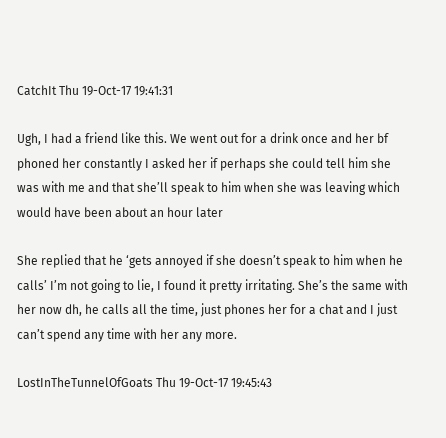CatchIt Thu 19-Oct-17 19:41:31

Ugh, I had a friend like this. We went out for a drink once and her bf phoned her constantly I asked her if perhaps she could tell him she was with me and that she’ll speak to him when she was leaving which would have been about an hour later

She replied that he ‘gets annoyed if she doesn’t speak to him when he calls’ I’m not going to lie, I found it pretty irritating. She’s the same with her now dh, he calls all the time, just phones her for a chat and I just can’t spend any time with her any more.

LostInTheTunnelOfGoats Thu 19-Oct-17 19:45:43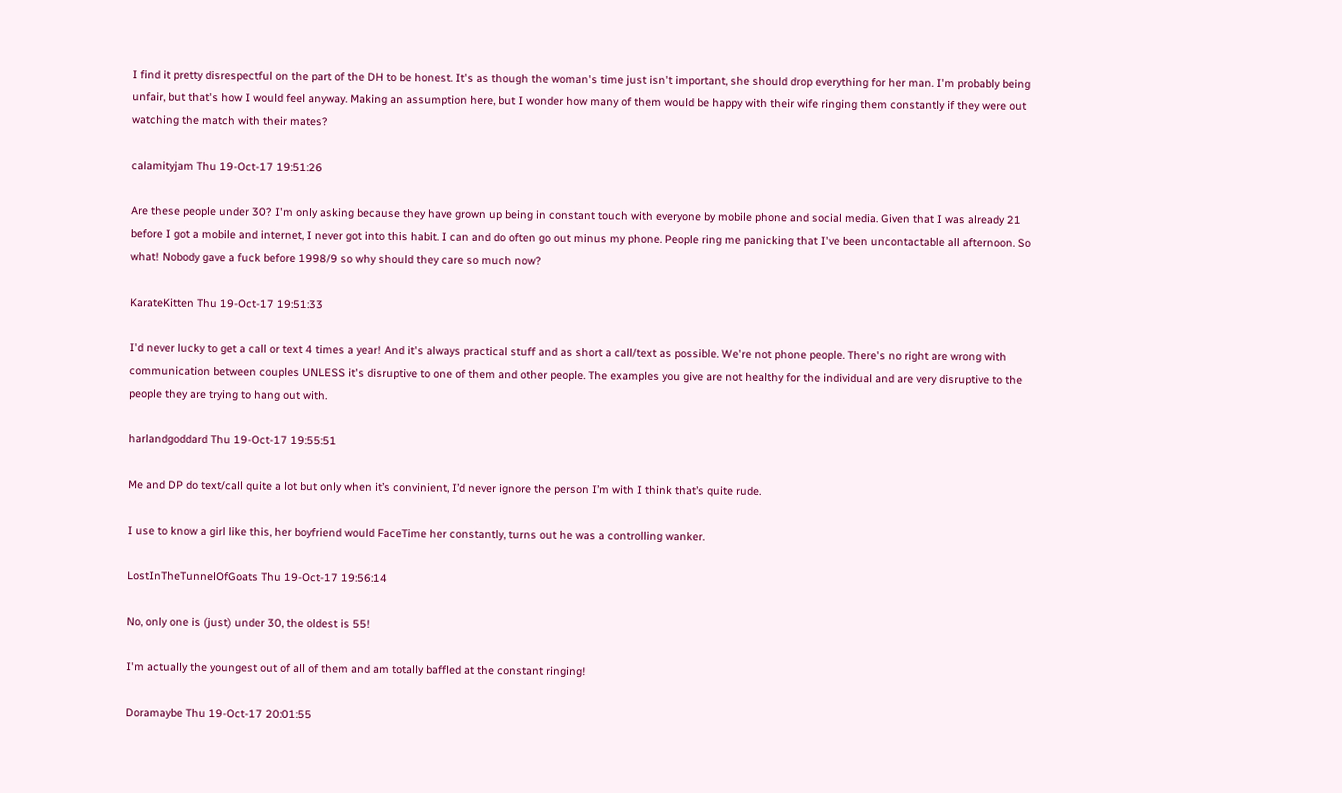I find it pretty disrespectful on the part of the DH to be honest. It's as though the woman's time just isn't important, she should drop everything for her man. I'm probably being unfair, but that's how I would feel anyway. Making an assumption here, but I wonder how many of them would be happy with their wife ringing them constantly if they were out watching the match with their mates?

calamityjam Thu 19-Oct-17 19:51:26

Are these people under 30? I'm only asking because they have grown up being in constant touch with everyone by mobile phone and social media. Given that I was already 21 before I got a mobile and internet, I never got into this habit. I can and do often go out minus my phone. People ring me panicking that I've been uncontactable all afternoon. So what! Nobody gave a fuck before 1998/9 so why should they care so much now?

KarateKitten Thu 19-Oct-17 19:51:33

I'd never lucky to get a call or text 4 times a year! And it's always practical stuff and as short a call/text as possible. We're not phone people. There's no right are wrong with communication between couples UNLESS it's disruptive to one of them and other people. The examples you give are not healthy for the individual and are very disruptive to the people they are trying to hang out with.

harlandgoddard Thu 19-Oct-17 19:55:51

Me and DP do text/call quite a lot but only when it’s convinient, I’d never ignore the person I’m with I think that’s quite rude.

I use to know a girl like this, her boyfriend would FaceTime her constantly, turns out he was a controlling wanker.

LostInTheTunnelOfGoats Thu 19-Oct-17 19:56:14

No, only one is (just) under 30, the oldest is 55!

I'm actually the youngest out of all of them and am totally baffled at the constant ringing!

Doramaybe Thu 19-Oct-17 20:01:55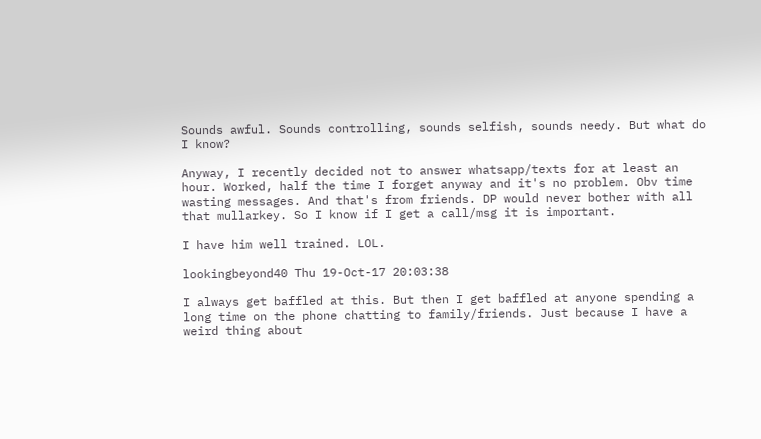Sounds awful. Sounds controlling, sounds selfish, sounds needy. But what do I know?

Anyway, I recently decided not to answer whatsapp/texts for at least an hour. Worked, half the time I forget anyway and it's no problem. Obv time wasting messages. And that's from friends. DP would never bother with all that mullarkey. So I know if I get a call/msg it is important.

I have him well trained. LOL.

lookingbeyond40 Thu 19-Oct-17 20:03:38

I always get baffled at this. But then I get baffled at anyone spending a long time on the phone chatting to family/friends. Just because I have a weird thing about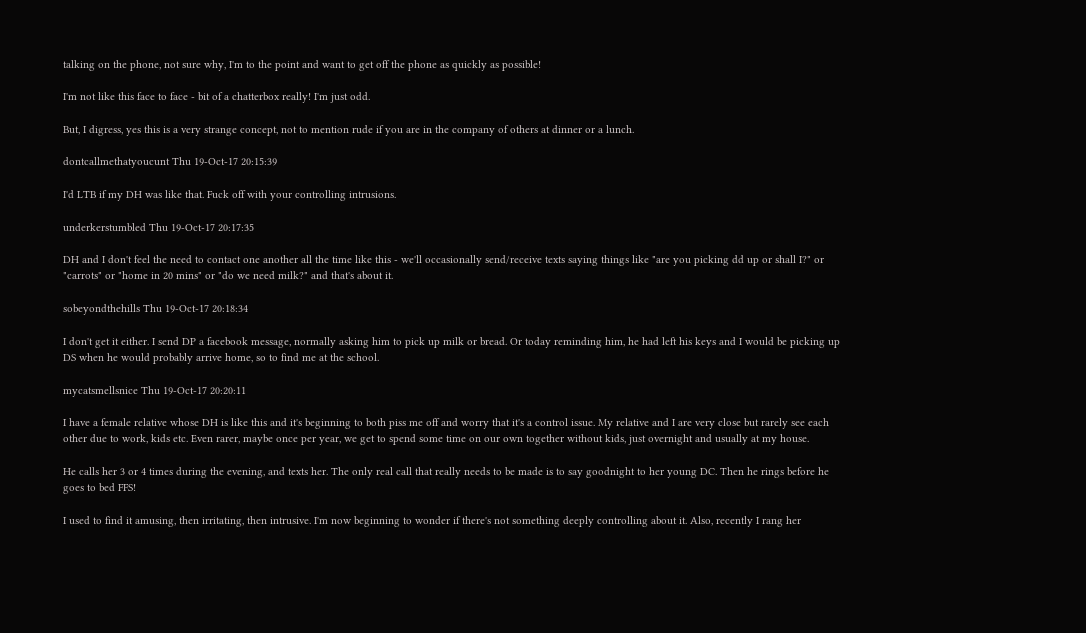talking on the phone, not sure why, I'm to the point and want to get off the phone as quickly as possible!

I'm not like this face to face - bit of a chatterbox really! I'm just odd.

But, I digress, yes this is a very strange concept, not to mention rude if you are in the company of others at dinner or a lunch.

dontcallmethatyoucunt Thu 19-Oct-17 20:15:39

I'd LTB if my DH was like that. Fuck off with your controlling intrusions.

underkerstumbled Thu 19-Oct-17 20:17:35

DH and I don't feel the need to contact one another all the time like this - we'll occasionally send/receive texts saying things like "are you picking dd up or shall I?" or "carrots" or "home in 20 mins" or "do we need milk?" and that's about it.

sobeyondthehills Thu 19-Oct-17 20:18:34

I don't get it either. I send DP a facebook message, normally asking him to pick up milk or bread. Or today reminding him, he had left his keys and I would be picking up DS when he would probably arrive home, so to find me at the school.

mycatsmellsnice Thu 19-Oct-17 20:20:11

I have a female relative whose DH is like this and it's beginning to both piss me off and worry that it's a control issue. My relative and I are very close but rarely see each other due to work, kids etc. Even rarer, maybe once per year, we get to spend some time on our own together without kids, just overnight and usually at my house.

He calls her 3 or 4 times during the evening, and texts her. The only real call that really needs to be made is to say goodnight to her young DC. Then he rings before he goes to bed FFS!

I used to find it amusing, then irritating, then intrusive. I'm now beginning to wonder if there's not something deeply controlling about it. Also, recently I rang her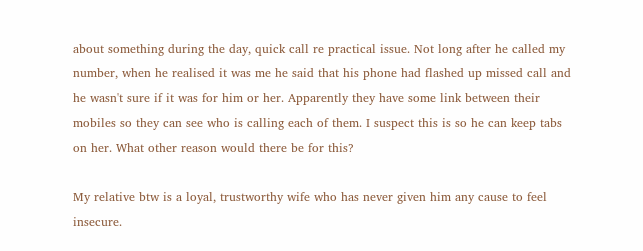about something during the day, quick call re practical issue. Not long after he called my number, when he realised it was me he said that his phone had flashed up missed call and he wasn't sure if it was for him or her. Apparently they have some link between their mobiles so they can see who is calling each of them. I suspect this is so he can keep tabs on her. What other reason would there be for this?

My relative btw is a loyal, trustworthy wife who has never given him any cause to feel insecure.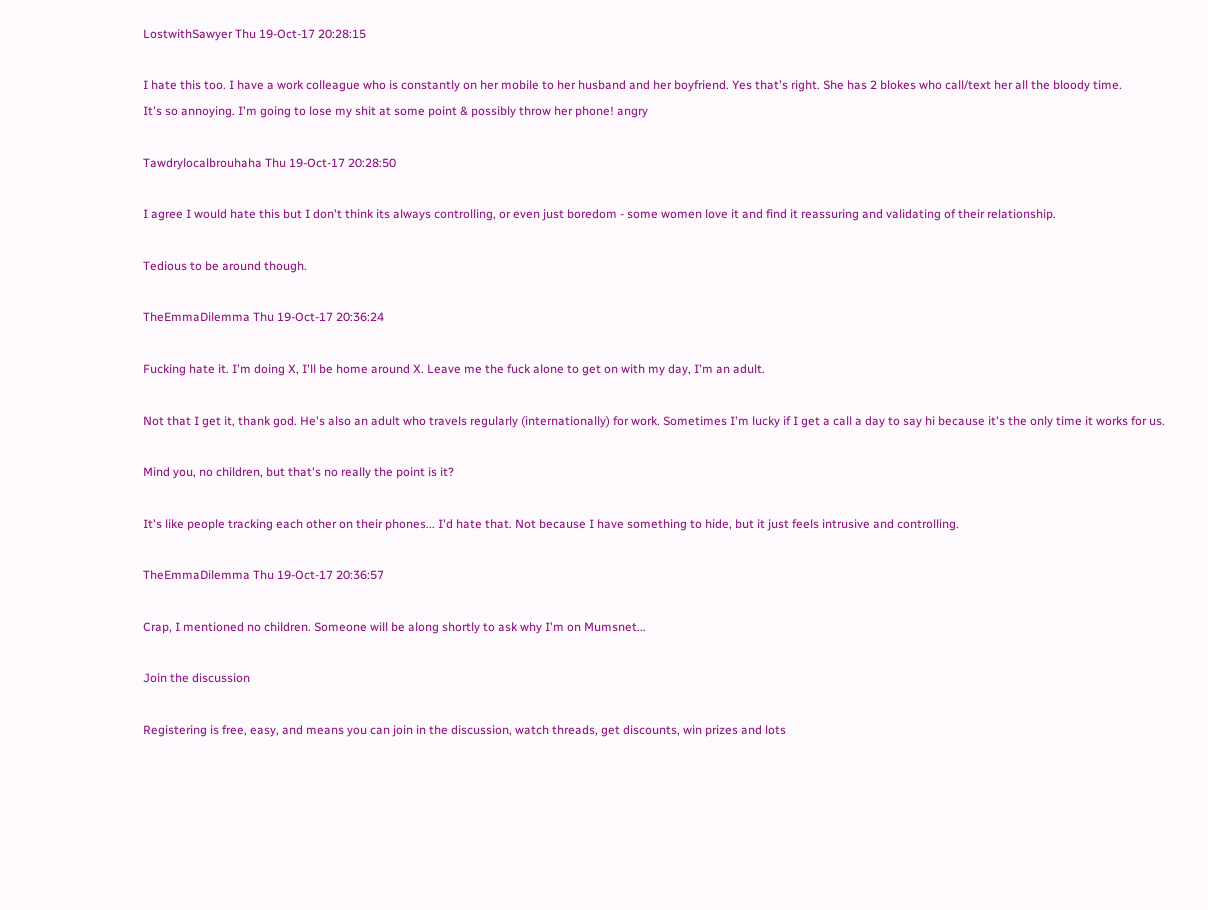LostwithSawyer Thu 19-Oct-17 20:28:15

I hate this too. I have a work colleague who is constantly on her mobile to her husband and her boyfriend. Yes that's right. She has 2 blokes who call/text her all the bloody time.
It's so annoying. I'm going to lose my shit at some point & possibly throw her phone! angry

Tawdrylocalbrouhaha Thu 19-Oct-17 20:28:50

I agree I would hate this but I don't think its always controlling, or even just boredom - some women love it and find it reassuring and validating of their relationship.

Tedious to be around though.

TheEmmaDilemma Thu 19-Oct-17 20:36:24

Fucking hate it. I'm doing X, I'll be home around X. Leave me the fuck alone to get on with my day, I'm an adult.

Not that I get it, thank god. He's also an adult who travels regularly (internationally) for work. Sometimes I'm lucky if I get a call a day to say hi because it's the only time it works for us.

Mind you, no children, but that's no really the point is it?

It's like people tracking each other on their phones... I'd hate that. Not because I have something to hide, but it just feels intrusive and controlling.

TheEmmaDilemma Thu 19-Oct-17 20:36:57

Crap, I mentioned no children. Someone will be along shortly to ask why I'm on Mumsnet...

Join the discussion

Registering is free, easy, and means you can join in the discussion, watch threads, get discounts, win prizes and lots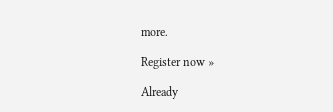more.

Register now »

Already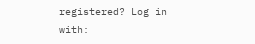registered? Log in with: